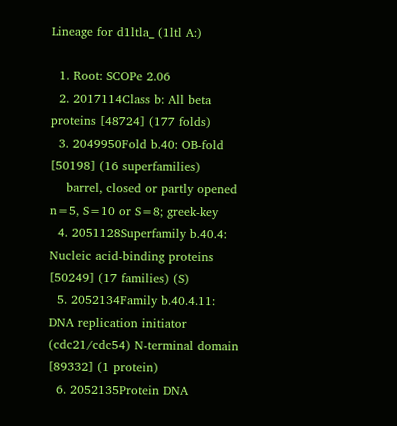Lineage for d1ltla_ (1ltl A:)

  1. Root: SCOPe 2.06
  2. 2017114Class b: All beta proteins [48724] (177 folds)
  3. 2049950Fold b.40: OB-fold [50198] (16 superfamilies)
    barrel, closed or partly opened n=5, S=10 or S=8; greek-key
  4. 2051128Superfamily b.40.4: Nucleic acid-binding proteins [50249] (17 families) (S)
  5. 2052134Family b.40.4.11: DNA replication initiator (cdc21/cdc54) N-terminal domain [89332] (1 protein)
  6. 2052135Protein DNA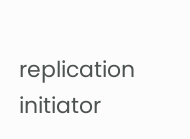replication initiator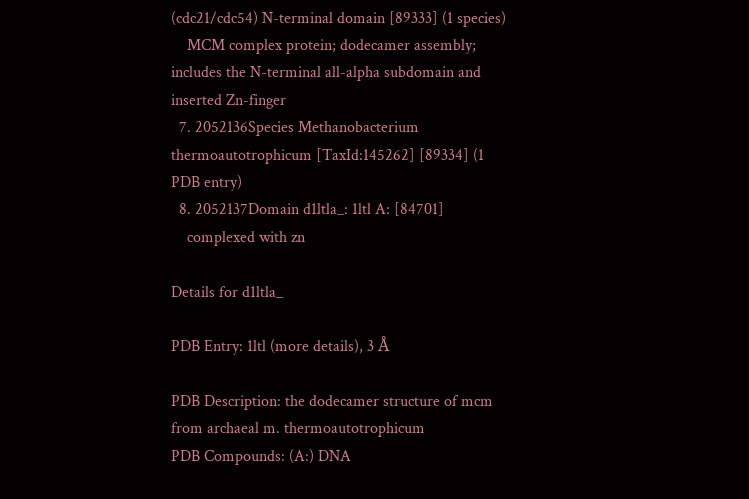(cdc21/cdc54) N-terminal domain [89333] (1 species)
    MCM complex protein; dodecamer assembly; includes the N-terminal all-alpha subdomain and inserted Zn-finger
  7. 2052136Species Methanobacterium thermoautotrophicum [TaxId:145262] [89334] (1 PDB entry)
  8. 2052137Domain d1ltla_: 1ltl A: [84701]
    complexed with zn

Details for d1ltla_

PDB Entry: 1ltl (more details), 3 Å

PDB Description: the dodecamer structure of mcm from archaeal m. thermoautotrophicum
PDB Compounds: (A:) DNA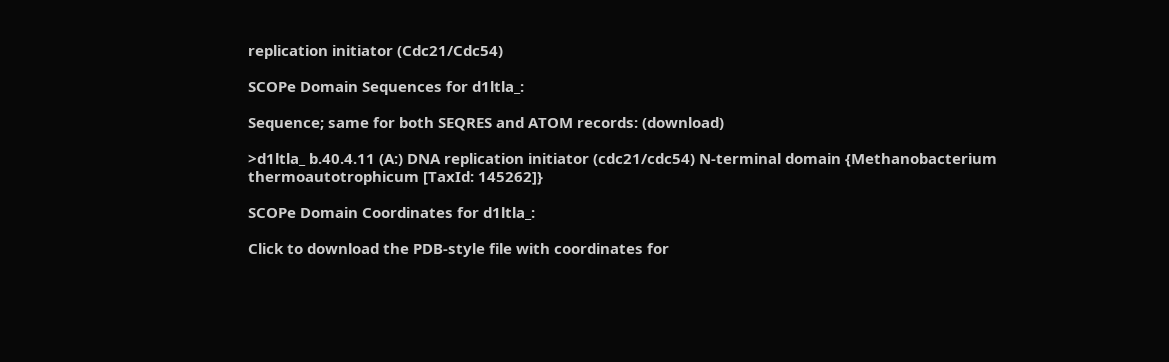replication initiator (Cdc21/Cdc54)

SCOPe Domain Sequences for d1ltla_:

Sequence; same for both SEQRES and ATOM records: (download)

>d1ltla_ b.40.4.11 (A:) DNA replication initiator (cdc21/cdc54) N-terminal domain {Methanobacterium thermoautotrophicum [TaxId: 145262]}

SCOPe Domain Coordinates for d1ltla_:

Click to download the PDB-style file with coordinates for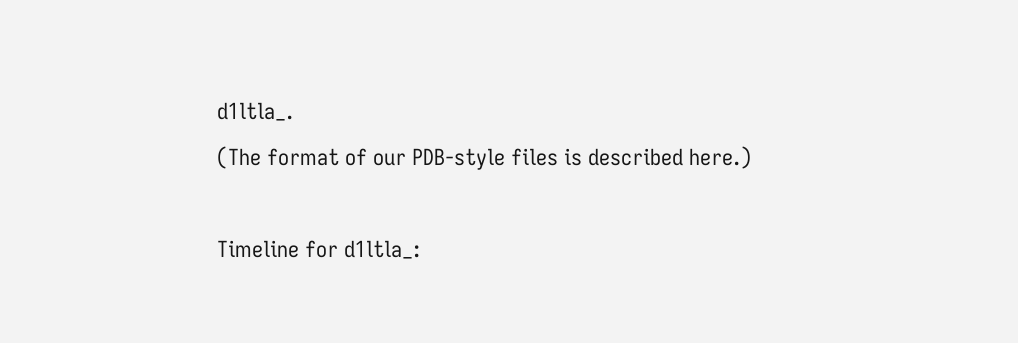d1ltla_.
(The format of our PDB-style files is described here.)

Timeline for d1ltla_: